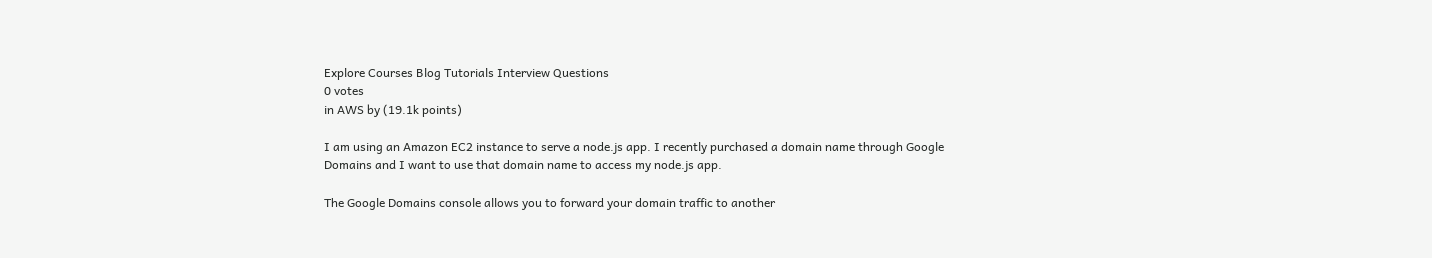Explore Courses Blog Tutorials Interview Questions
0 votes
in AWS by (19.1k points)

I am using an Amazon EC2 instance to serve a node.js app. I recently purchased a domain name through Google Domains and I want to use that domain name to access my node.js app.

The Google Domains console allows you to forward your domain traffic to another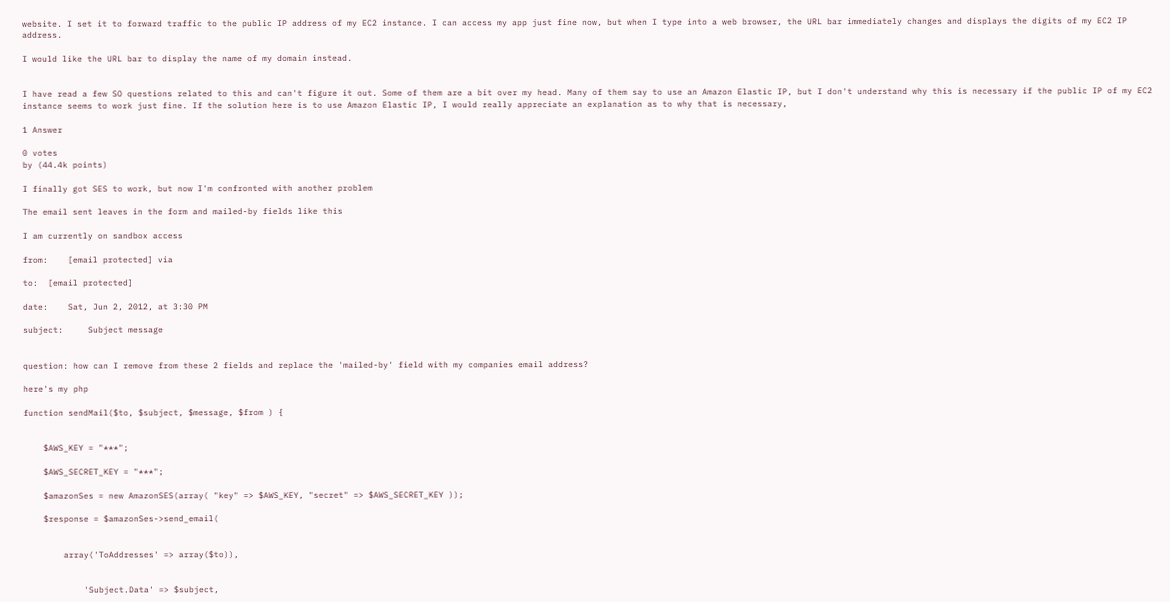website. I set it to forward traffic to the public IP address of my EC2 instance. I can access my app just fine now, but when I type into a web browser, the URL bar immediately changes and displays the digits of my EC2 IP address.

I would like the URL bar to display the name of my domain instead.


I have read a few SO questions related to this and can't figure it out. Some of them are a bit over my head. Many of them say to use an Amazon Elastic IP, but I don't understand why this is necessary if the public IP of my EC2 instance seems to work just fine. If the solution here is to use Amazon Elastic IP, I would really appreciate an explanation as to why that is necessary,

1 Answer

0 votes
by (44.4k points)

I finally got SES to work, but now I'm confronted with another problem

The email sent leaves in the form and mailed-by fields like this

I am currently on sandbox access

from:    [email protected] via

to:  [email protected]

date:    Sat, Jun 2, 2012, at 3:30 PM

subject:     Subject message


question: how can I remove from these 2 fields and replace the 'mailed-by' field with my companies email address?

here's my php

function sendMail($to, $subject, $message, $from ) {


    $AWS_KEY = "***";

    $AWS_SECRET_KEY = "***";

    $amazonSes = new AmazonSES(array( "key" => $AWS_KEY, "secret" => $AWS_SECRET_KEY ));

    $response = $amazonSes->send_email(


        array('ToAddresses' => array($to)),


            'Subject.Data' => $subject,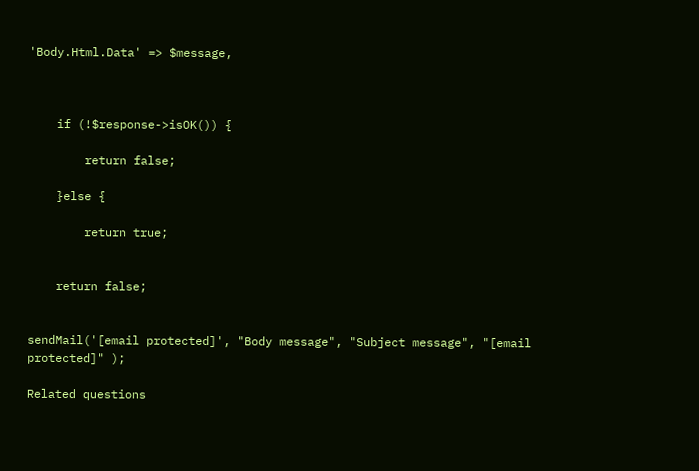'Body.Html.Data' => $message,



    if (!$response->isOK()) {

        return false;

    }else {

        return true;


    return false;


sendMail('[email protected]', "Body message", "Subject message", "[email protected]" );

Related questions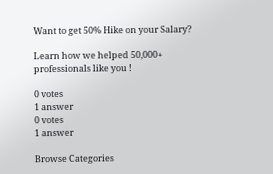Want to get 50% Hike on your Salary?

Learn how we helped 50,000+ professionals like you !

0 votes
1 answer
0 votes
1 answer

Browse Categories